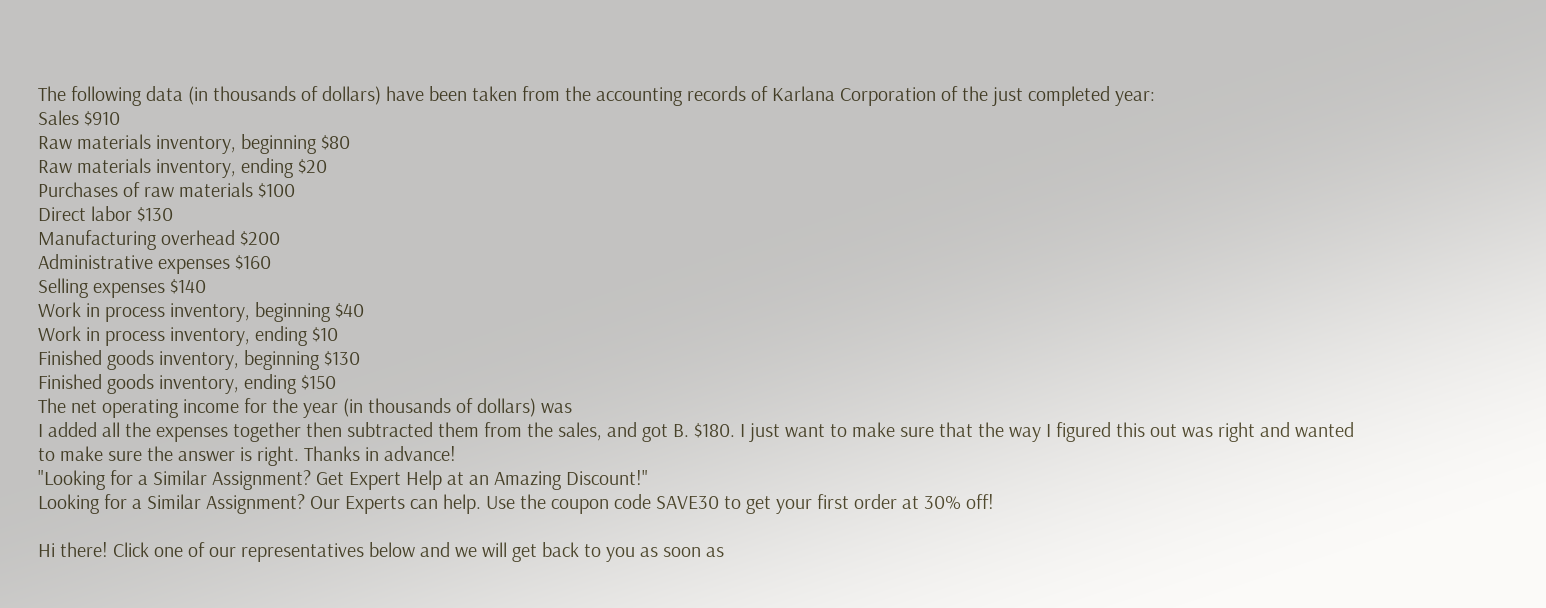The following data (in thousands of dollars) have been taken from the accounting records of Karlana Corporation of the just completed year:
Sales $910
Raw materials inventory, beginning $80
Raw materials inventory, ending $20
Purchases of raw materials $100
Direct labor $130
Manufacturing overhead $200
Administrative expenses $160
Selling expenses $140
Work in process inventory, beginning $40
Work in process inventory, ending $10
Finished goods inventory, beginning $130
Finished goods inventory, ending $150
The net operating income for the year (in thousands of dollars) was
I added all the expenses together then subtracted them from the sales, and got B. $180. I just want to make sure that the way I figured this out was right and wanted to make sure the answer is right. Thanks in advance!
"Looking for a Similar Assignment? Get Expert Help at an Amazing Discount!"
Looking for a Similar Assignment? Our Experts can help. Use the coupon code SAVE30 to get your first order at 30% off!

Hi there! Click one of our representatives below and we will get back to you as soon as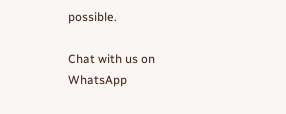possible.

Chat with us on WhatsApp